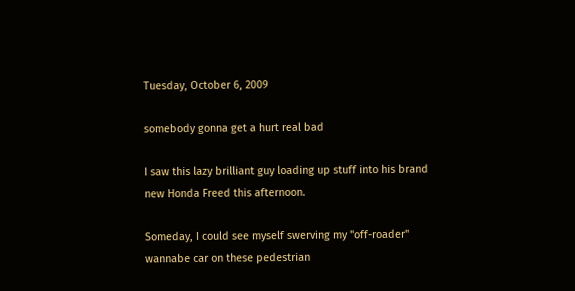Tuesday, October 6, 2009

somebody gonna get a hurt real bad

I saw this lazy brilliant guy loading up stuff into his brand new Honda Freed this afternoon.

Someday, I could see myself swerving my "off-roader" wannabe car on these pedestrian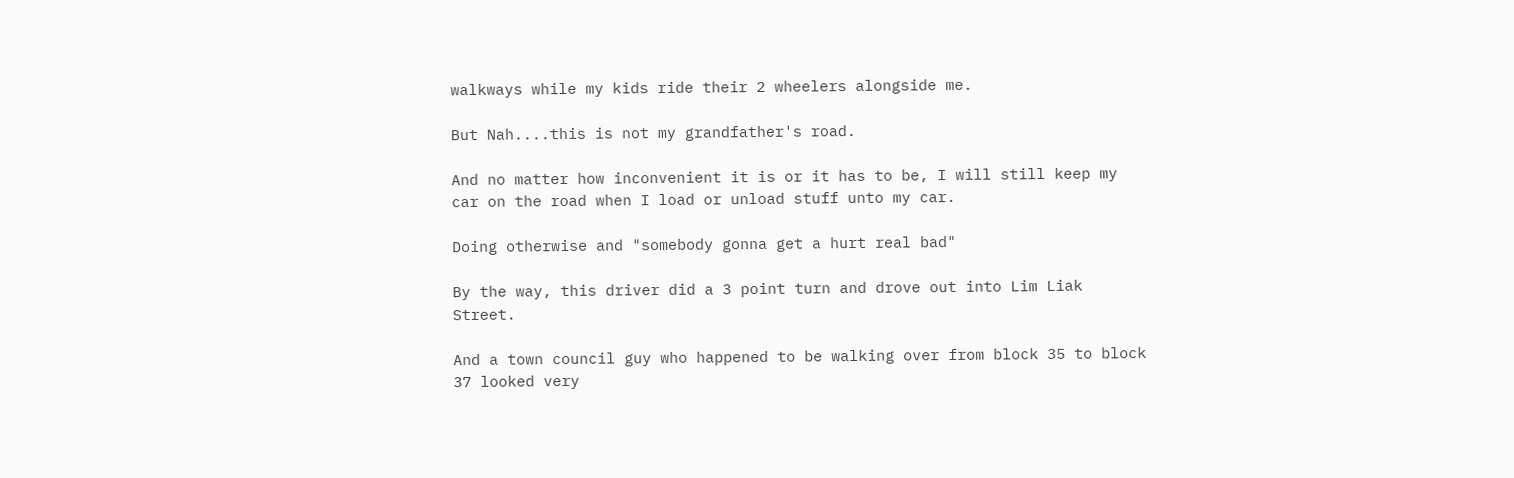walkways while my kids ride their 2 wheelers alongside me.

But Nah....this is not my grandfather's road.

And no matter how inconvenient it is or it has to be, I will still keep my car on the road when I load or unload stuff unto my car.

Doing otherwise and "somebody gonna get a hurt real bad"

By the way, this driver did a 3 point turn and drove out into Lim Liak Street.

And a town council guy who happened to be walking over from block 35 to block 37 looked very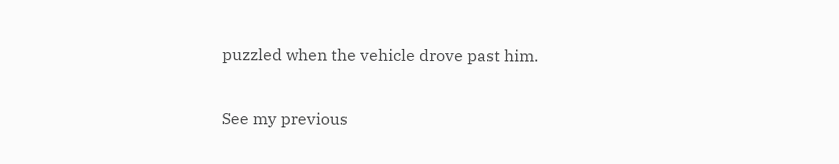puzzled when the vehicle drove past him.

See my previous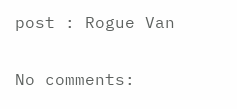post : Rogue Van

No comments: